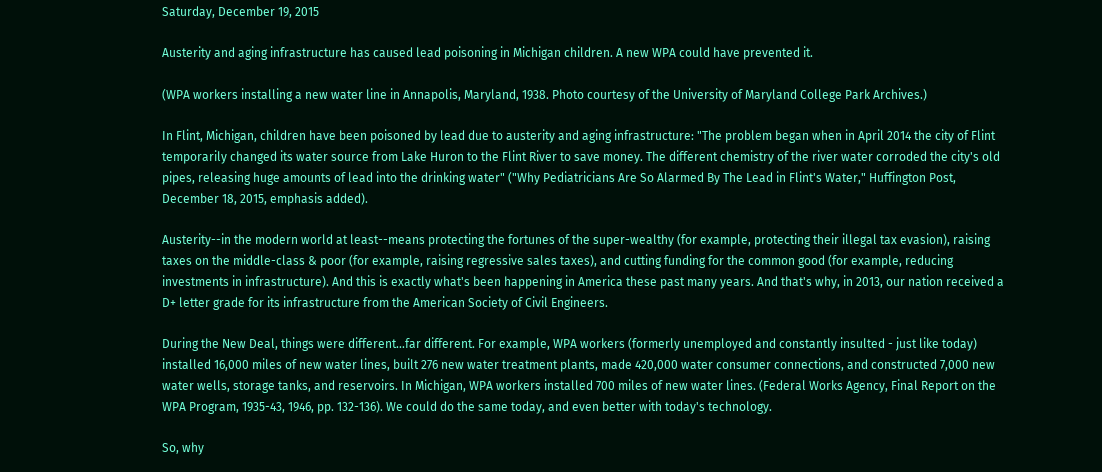Saturday, December 19, 2015

Austerity and aging infrastructure has caused lead poisoning in Michigan children. A new WPA could have prevented it.

(WPA workers installing a new water line in Annapolis, Maryland, 1938. Photo courtesy of the University of Maryland College Park Archives.)

In Flint, Michigan, children have been poisoned by lead due to austerity and aging infrastructure: "The problem began when in April 2014 the city of Flint temporarily changed its water source from Lake Huron to the Flint River to save money. The different chemistry of the river water corroded the city's old pipes, releasing huge amounts of lead into the drinking water" ("Why Pediatricians Are So Alarmed By The Lead in Flint's Water," Huffington Post, December 18, 2015, emphasis added).

Austerity--in the modern world at least--means protecting the fortunes of the super-wealthy (for example, protecting their illegal tax evasion), raising taxes on the middle-class & poor (for example, raising regressive sales taxes), and cutting funding for the common good (for example, reducing investments in infrastructure). And this is exactly what's been happening in America these past many years. And that's why, in 2013, our nation received a D+ letter grade for its infrastructure from the American Society of Civil Engineers.

During the New Deal, things were different...far different. For example, WPA workers (formerly unemployed and constantly insulted - just like today) installed 16,000 miles of new water lines, built 276 new water treatment plants, made 420,000 water consumer connections, and constructed 7,000 new water wells, storage tanks, and reservoirs. In Michigan, WPA workers installed 700 miles of new water lines. (Federal Works Agency, Final Report on the WPA Program, 1935-43, 1946, pp. 132-136). We could do the same today, and even better with today's technology.

So, why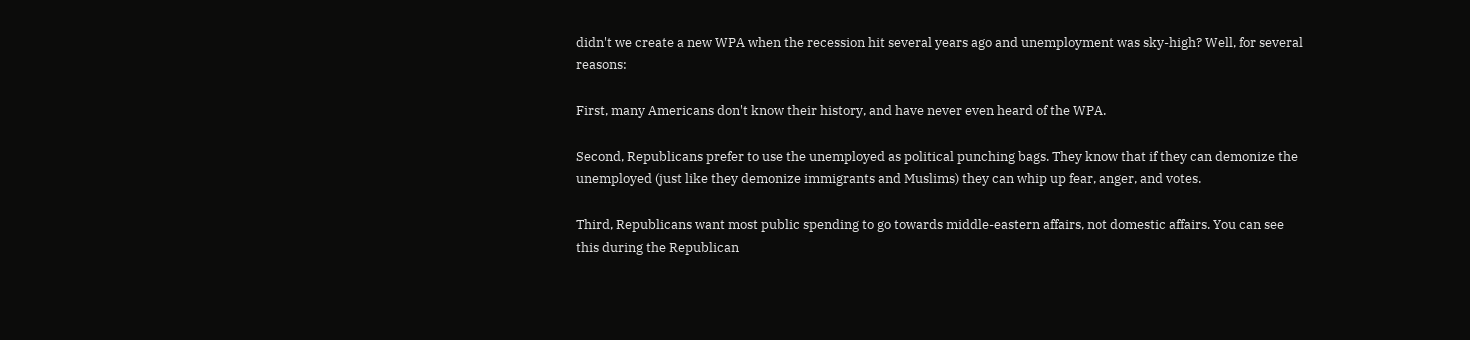didn't we create a new WPA when the recession hit several years ago and unemployment was sky-high? Well, for several reasons:

First, many Americans don't know their history, and have never even heard of the WPA.

Second, Republicans prefer to use the unemployed as political punching bags. They know that if they can demonize the unemployed (just like they demonize immigrants and Muslims) they can whip up fear, anger, and votes.

Third, Republicans want most public spending to go towards middle-eastern affairs, not domestic affairs. You can see this during the Republican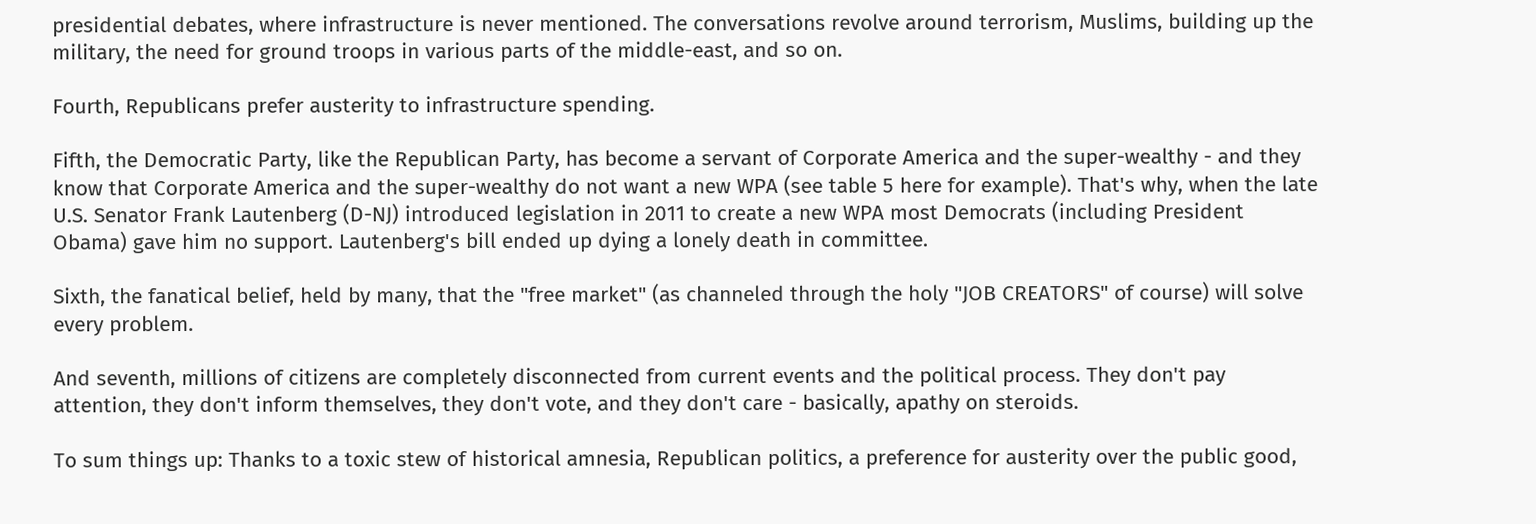presidential debates, where infrastructure is never mentioned. The conversations revolve around terrorism, Muslims, building up the military, the need for ground troops in various parts of the middle-east, and so on.

Fourth, Republicans prefer austerity to infrastructure spending.

Fifth, the Democratic Party, like the Republican Party, has become a servant of Corporate America and the super-wealthy - and they know that Corporate America and the super-wealthy do not want a new WPA (see table 5 here for example). That's why, when the late U.S. Senator Frank Lautenberg (D-NJ) introduced legislation in 2011 to create a new WPA most Democrats (including President Obama) gave him no support. Lautenberg's bill ended up dying a lonely death in committee.

Sixth, the fanatical belief, held by many, that the "free market" (as channeled through the holy "JOB CREATORS" of course) will solve every problem.

And seventh, millions of citizens are completely disconnected from current events and the political process. They don't pay attention, they don't inform themselves, they don't vote, and they don't care - basically, apathy on steroids.

To sum things up: Thanks to a toxic stew of historical amnesia, Republican politics, a preference for austerity over the public good,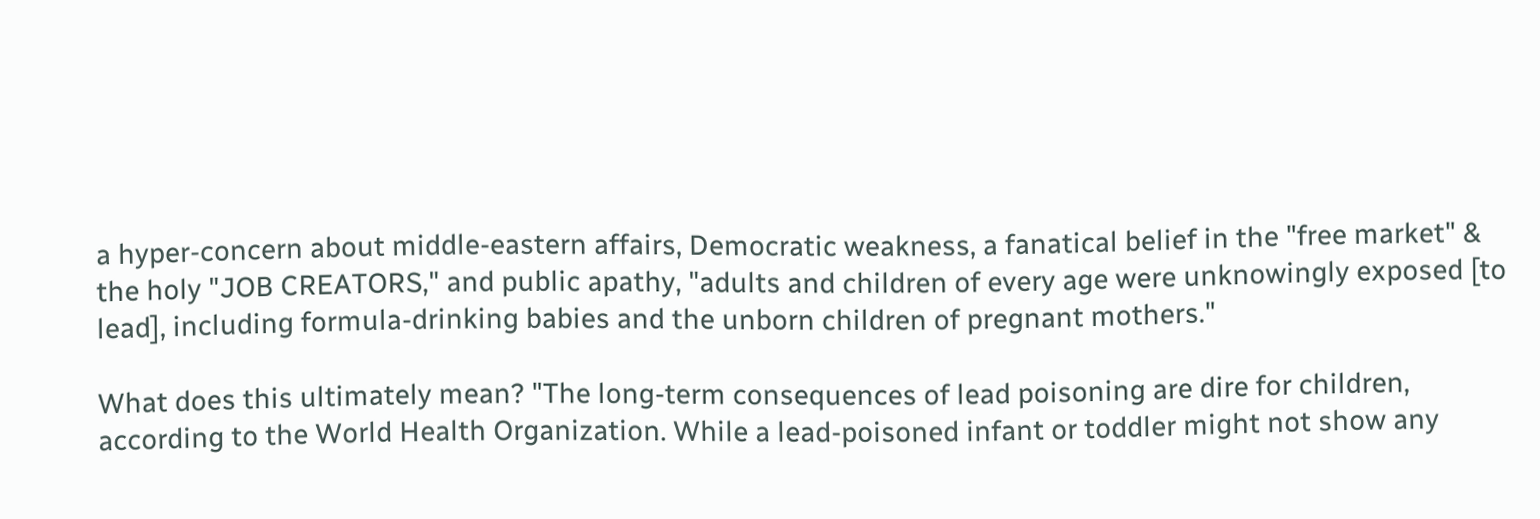a hyper-concern about middle-eastern affairs, Democratic weakness, a fanatical belief in the "free market" & the holy "JOB CREATORS," and public apathy, "adults and children of every age were unknowingly exposed [to lead], including formula-drinking babies and the unborn children of pregnant mothers."

What does this ultimately mean? "The long-term consequences of lead poisoning are dire for children, according to the World Health Organization. While a lead-poisoned infant or toddler might not show any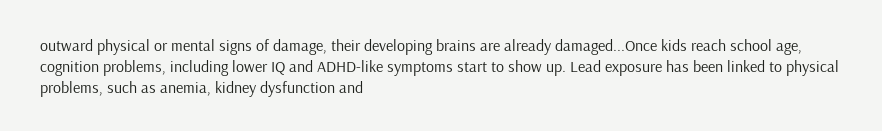outward physical or mental signs of damage, their developing brains are already damaged...Once kids reach school age, cognition problems, including lower IQ and ADHD-like symptoms start to show up. Lead exposure has been linked to physical problems, such as anemia, kidney dysfunction and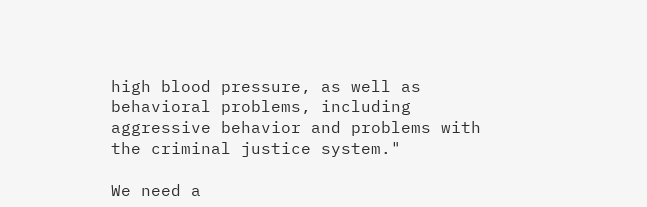high blood pressure, as well as behavioral problems, including aggressive behavior and problems with the criminal justice system."

We need a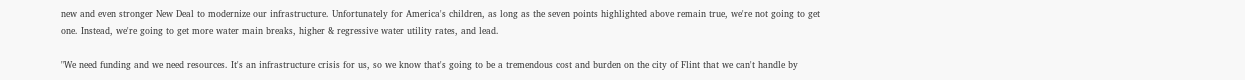new and even stronger New Deal to modernize our infrastructure. Unfortunately for America's children, as long as the seven points highlighted above remain true, we're not going to get one. Instead, we're going to get more water main breaks, higher & regressive water utility rates, and lead.

"We need funding and we need resources. It's an infrastructure crisis for us, so we know that's going to be a tremendous cost and burden on the city of Flint that we can't handle by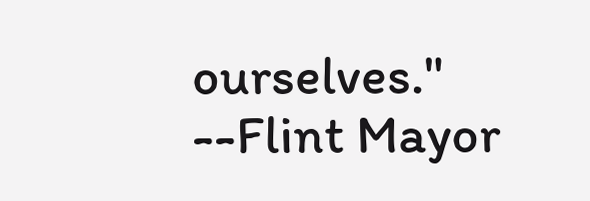ourselves." --Flint Mayor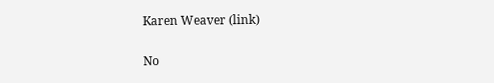Karen Weaver (link)

No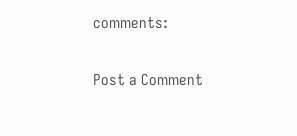comments:

Post a Comment